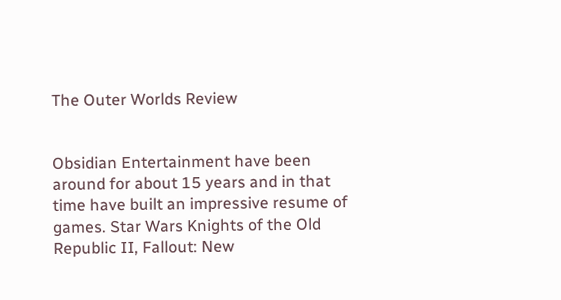The Outer Worlds Review


Obsidian Entertainment have been around for about 15 years and in that time have built an impressive resume of games. Star Wars Knights of the Old Republic II, Fallout: New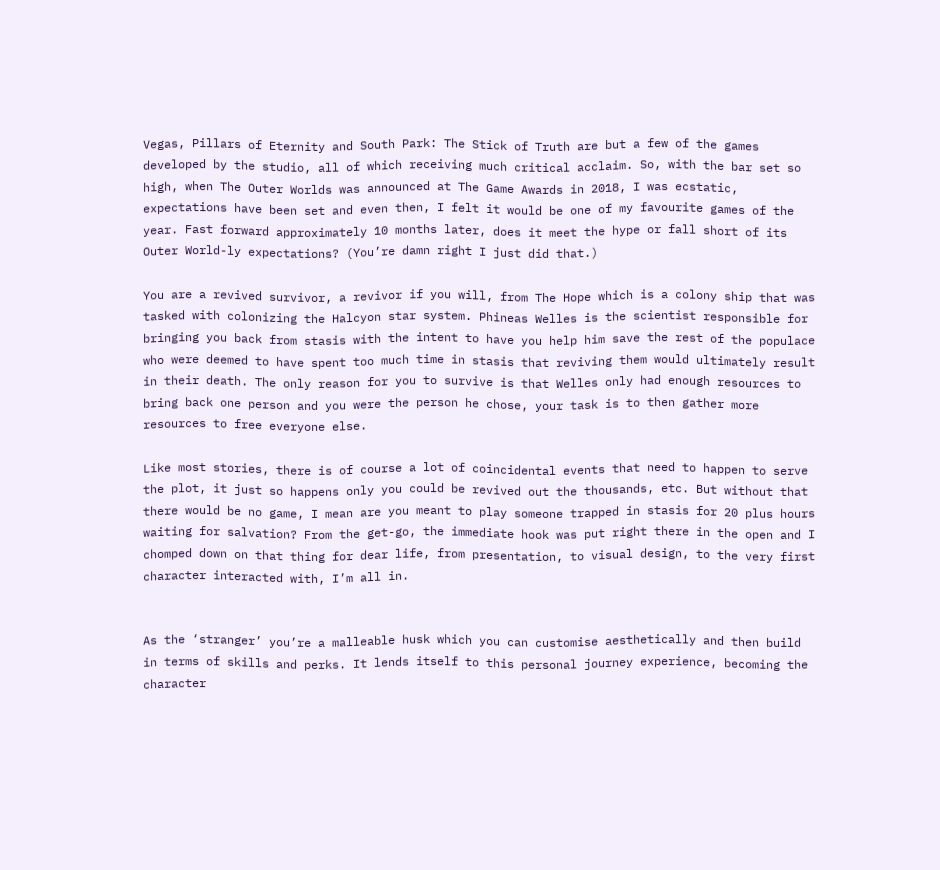Vegas, Pillars of Eternity and South Park: The Stick of Truth are but a few of the games developed by the studio, all of which receiving much critical acclaim. So, with the bar set so high, when The Outer Worlds was announced at The Game Awards in 2018, I was ecstatic, expectations have been set and even then, I felt it would be one of my favourite games of the year. Fast forward approximately 10 months later, does it meet the hype or fall short of its Outer World-ly expectations? (You’re damn right I just did that.)

You are a revived survivor, a revivor if you will, from The Hope which is a colony ship that was tasked with colonizing the Halcyon star system. Phineas Welles is the scientist responsible for bringing you back from stasis with the intent to have you help him save the rest of the populace who were deemed to have spent too much time in stasis that reviving them would ultimately result in their death. The only reason for you to survive is that Welles only had enough resources to bring back one person and you were the person he chose, your task is to then gather more resources to free everyone else.

Like most stories, there is of course a lot of coincidental events that need to happen to serve the plot, it just so happens only you could be revived out the thousands, etc. But without that there would be no game, I mean are you meant to play someone trapped in stasis for 20 plus hours waiting for salvation? From the get-go, the immediate hook was put right there in the open and I chomped down on that thing for dear life, from presentation, to visual design, to the very first character interacted with, I’m all in.


As the ‘stranger’ you’re a malleable husk which you can customise aesthetically and then build in terms of skills and perks. It lends itself to this personal journey experience, becoming the character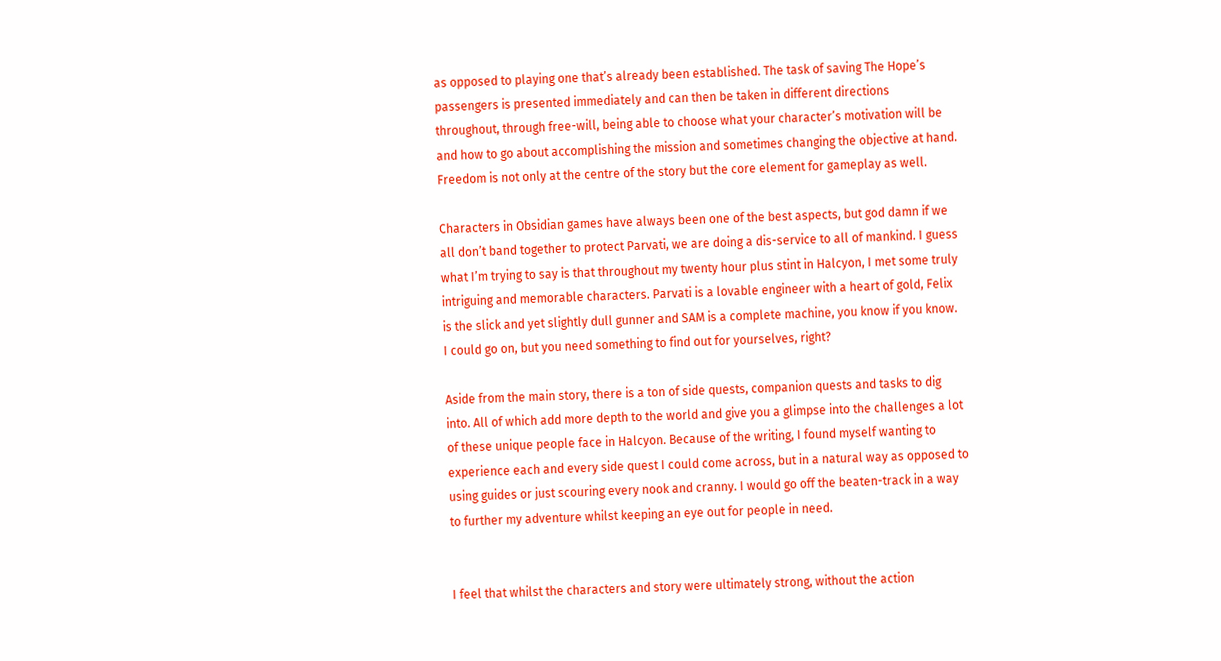as opposed to playing one that’s already been established. The task of saving The Hope’s passengers is presented immediately and can then be taken in different directions throughout, through free-will, being able to choose what your character’s motivation will be and how to go about accomplishing the mission and sometimes changing the objective at hand. Freedom is not only at the centre of the story but the core element for gameplay as well.

Characters in Obsidian games have always been one of the best aspects, but god damn if we all don’t band together to protect Parvati, we are doing a dis-service to all of mankind. I guess what I’m trying to say is that throughout my twenty hour plus stint in Halcyon, I met some truly intriguing and memorable characters. Parvati is a lovable engineer with a heart of gold, Felix is the slick and yet slightly dull gunner and SAM is a complete machine, you know if you know. I could go on, but you need something to find out for yourselves, right?

Aside from the main story, there is a ton of side quests, companion quests and tasks to dig into. All of which add more depth to the world and give you a glimpse into the challenges a lot of these unique people face in Halcyon. Because of the writing, I found myself wanting to experience each and every side quest I could come across, but in a natural way as opposed to using guides or just scouring every nook and cranny. I would go off the beaten-track in a way to further my adventure whilst keeping an eye out for people in need.


I feel that whilst the characters and story were ultimately strong, without the action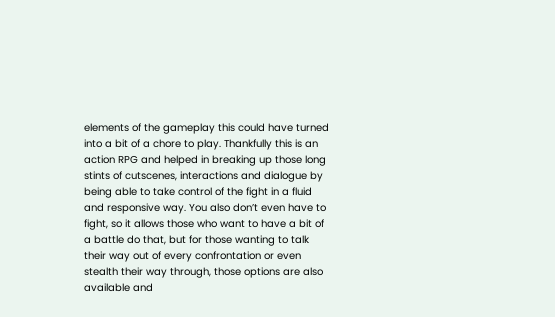elements of the gameplay this could have turned into a bit of a chore to play. Thankfully this is an action RPG and helped in breaking up those long stints of cutscenes, interactions and dialogue by being able to take control of the fight in a fluid and responsive way. You also don’t even have to fight, so it allows those who want to have a bit of a battle do that, but for those wanting to talk their way out of every confrontation or even stealth their way through, those options are also available and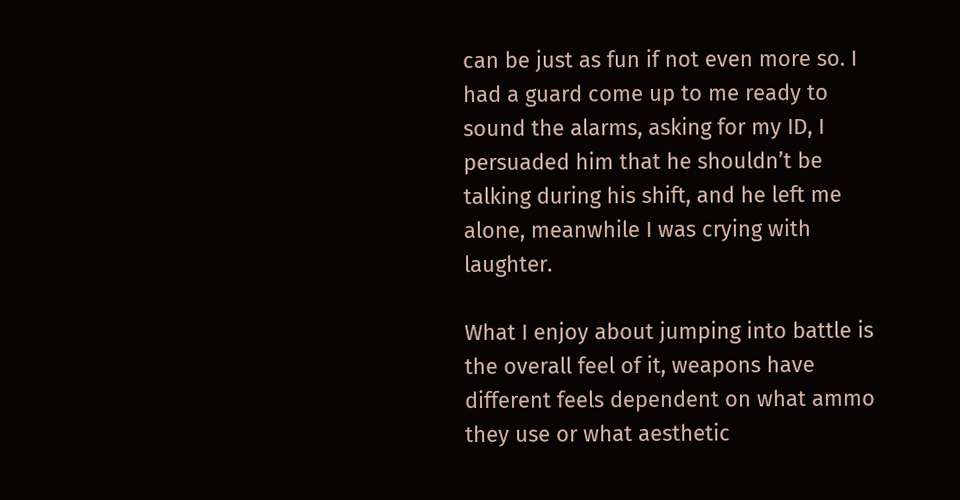can be just as fun if not even more so. I had a guard come up to me ready to sound the alarms, asking for my ID, I persuaded him that he shouldn’t be talking during his shift, and he left me alone, meanwhile I was crying with laughter.

What I enjoy about jumping into battle is the overall feel of it, weapons have different feels dependent on what ammo they use or what aesthetic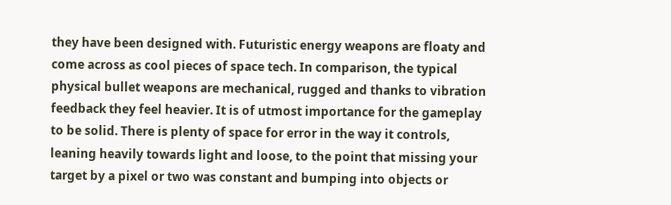they have been designed with. Futuristic energy weapons are floaty and come across as cool pieces of space tech. In comparison, the typical physical bullet weapons are mechanical, rugged and thanks to vibration feedback they feel heavier. It is of utmost importance for the gameplay to be solid. There is plenty of space for error in the way it controls, leaning heavily towards light and loose, to the point that missing your target by a pixel or two was constant and bumping into objects or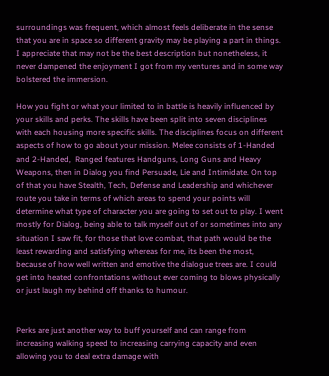surroundings was frequent, which almost feels deliberate in the sense that you are in space so different gravity may be playing a part in things. I appreciate that may not be the best description but nonetheless, it never dampened the enjoyment I got from my ventures and in some way bolstered the immersion.

How you fight or what your limited to in battle is heavily influenced by your skills and perks. The skills have been split into seven disciplines with each housing more specific skills. The disciplines focus on different aspects of how to go about your mission. Melee consists of 1-Handed and 2-Handed,  Ranged features Handguns, Long Guns and Heavy Weapons, then in Dialog you find Persuade, Lie and Intimidate. On top of that you have Stealth, Tech, Defense and Leadership and whichever route you take in terms of which areas to spend your points will determine what type of character you are going to set out to play. I went mostly for Dialog, being able to talk myself out of or sometimes into any situation I saw fit, for those that love combat, that path would be the least rewarding and satisfying whereas for me, its been the most, because of how well written and emotive the dialogue trees are. I could get into heated confrontations without ever coming to blows physically or just laugh my behind off thanks to humour.


Perks are just another way to buff yourself and can range from increasing walking speed to increasing carrying capacity and even allowing you to deal extra damage with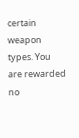certain weapon types. You are rewarded no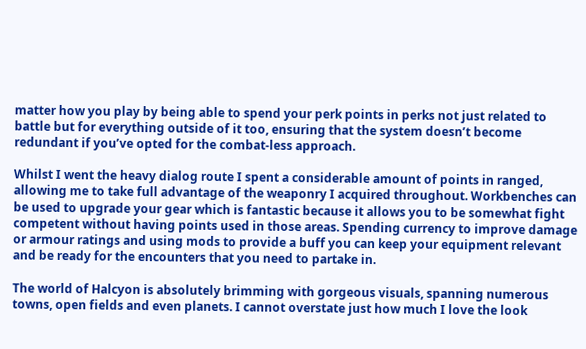matter how you play by being able to spend your perk points in perks not just related to battle but for everything outside of it too, ensuring that the system doesn’t become redundant if you’ve opted for the combat-less approach.

Whilst I went the heavy dialog route I spent a considerable amount of points in ranged, allowing me to take full advantage of the weaponry I acquired throughout. Workbenches can be used to upgrade your gear which is fantastic because it allows you to be somewhat fight competent without having points used in those areas. Spending currency to improve damage or armour ratings and using mods to provide a buff you can keep your equipment relevant and be ready for the encounters that you need to partake in.

The world of Halcyon is absolutely brimming with gorgeous visuals, spanning numerous towns, open fields and even planets. I cannot overstate just how much I love the look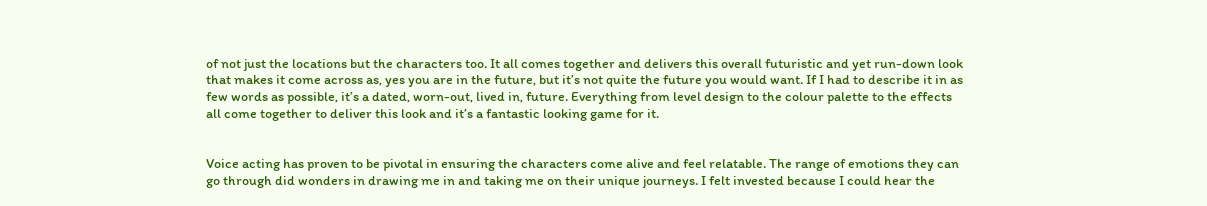of not just the locations but the characters too. It all comes together and delivers this overall futuristic and yet run-down look that makes it come across as, yes you are in the future, but it’s not quite the future you would want. If I had to describe it in as few words as possible, it’s a dated, worn-out, lived in, future. Everything from level design to the colour palette to the effects all come together to deliver this look and it’s a fantastic looking game for it.


Voice acting has proven to be pivotal in ensuring the characters come alive and feel relatable. The range of emotions they can go through did wonders in drawing me in and taking me on their unique journeys. I felt invested because I could hear the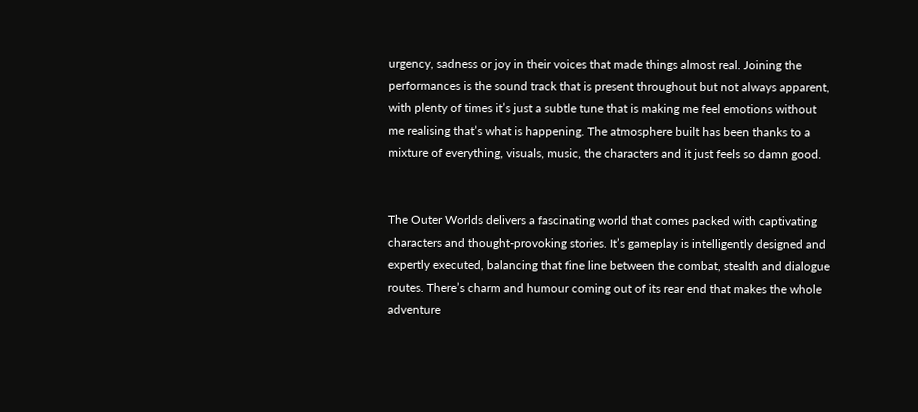urgency, sadness or joy in their voices that made things almost real. Joining the performances is the sound track that is present throughout but not always apparent, with plenty of times it’s just a subtle tune that is making me feel emotions without me realising that’s what is happening. The atmosphere built has been thanks to a mixture of everything, visuals, music, the characters and it just feels so damn good.


The Outer Worlds delivers a fascinating world that comes packed with captivating characters and thought-provoking stories. It’s gameplay is intelligently designed and expertly executed, balancing that fine line between the combat, stealth and dialogue routes. There’s charm and humour coming out of its rear end that makes the whole adventure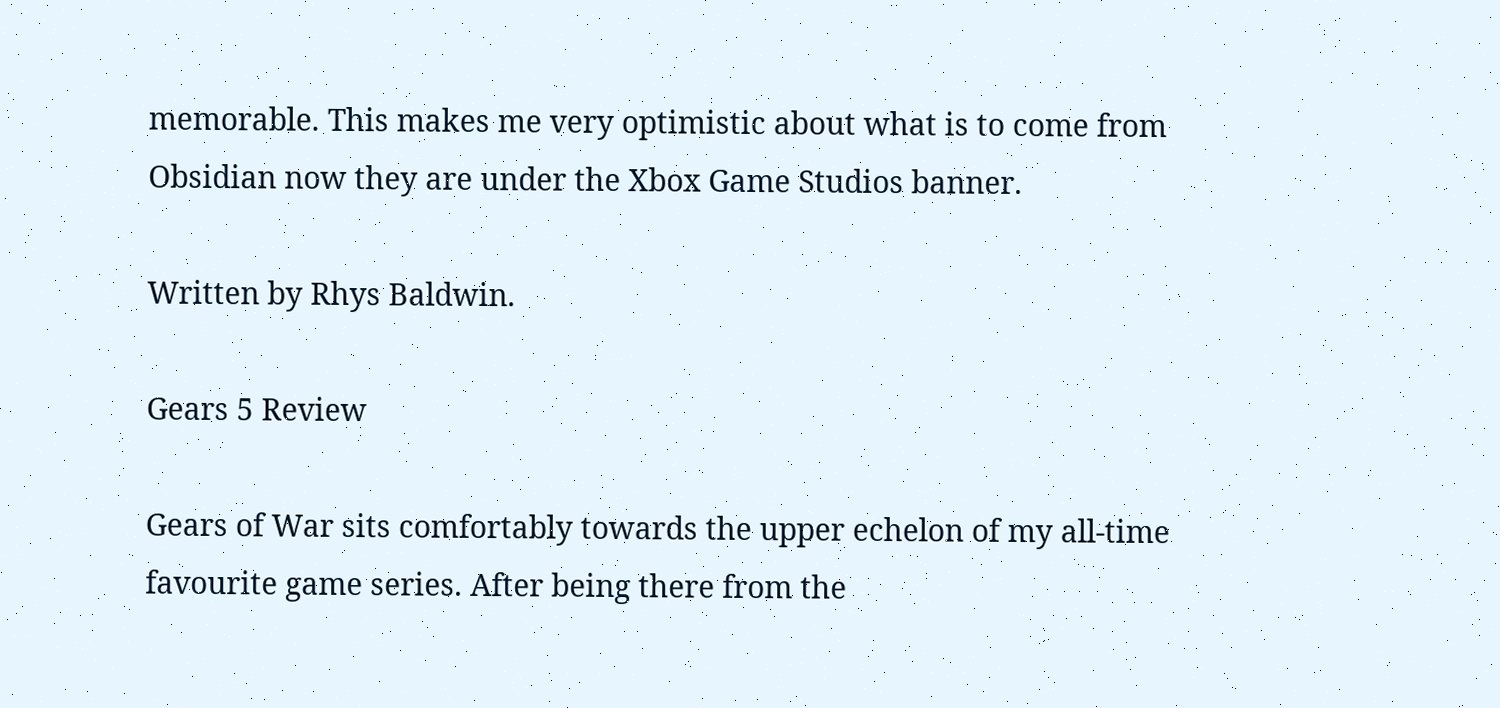memorable. This makes me very optimistic about what is to come from Obsidian now they are under the Xbox Game Studios banner.

Written by Rhys Baldwin.

Gears 5 Review

Gears of War sits comfortably towards the upper echelon of my all-time favourite game series. After being there from the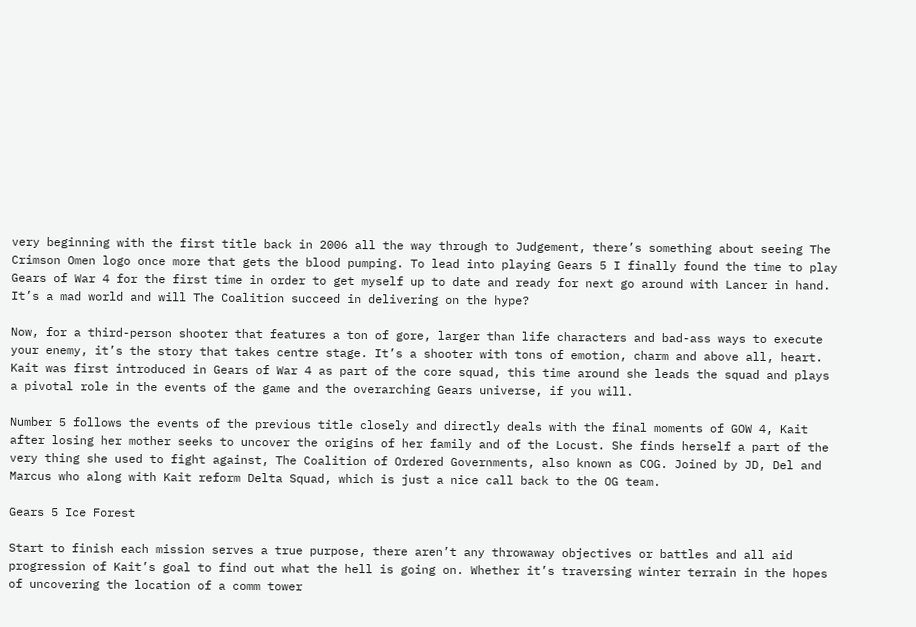very beginning with the first title back in 2006 all the way through to Judgement, there’s something about seeing The Crimson Omen logo once more that gets the blood pumping. To lead into playing Gears 5 I finally found the time to play Gears of War 4 for the first time in order to get myself up to date and ready for next go around with Lancer in hand. It’s a mad world and will The Coalition succeed in delivering on the hype?

Now, for a third-person shooter that features a ton of gore, larger than life characters and bad-ass ways to execute your enemy, it’s the story that takes centre stage. It’s a shooter with tons of emotion, charm and above all, heart. Kait was first introduced in Gears of War 4 as part of the core squad, this time around she leads the squad and plays a pivotal role in the events of the game and the overarching Gears universe, if you will.

Number 5 follows the events of the previous title closely and directly deals with the final moments of GOW 4, Kait after losing her mother seeks to uncover the origins of her family and of the Locust. She finds herself a part of the very thing she used to fight against, The Coalition of Ordered Governments, also known as COG. Joined by JD, Del and Marcus who along with Kait reform Delta Squad, which is just a nice call back to the OG team.

Gears 5 Ice Forest

Start to finish each mission serves a true purpose, there aren’t any throwaway objectives or battles and all aid progression of Kait’s goal to find out what the hell is going on. Whether it’s traversing winter terrain in the hopes of uncovering the location of a comm tower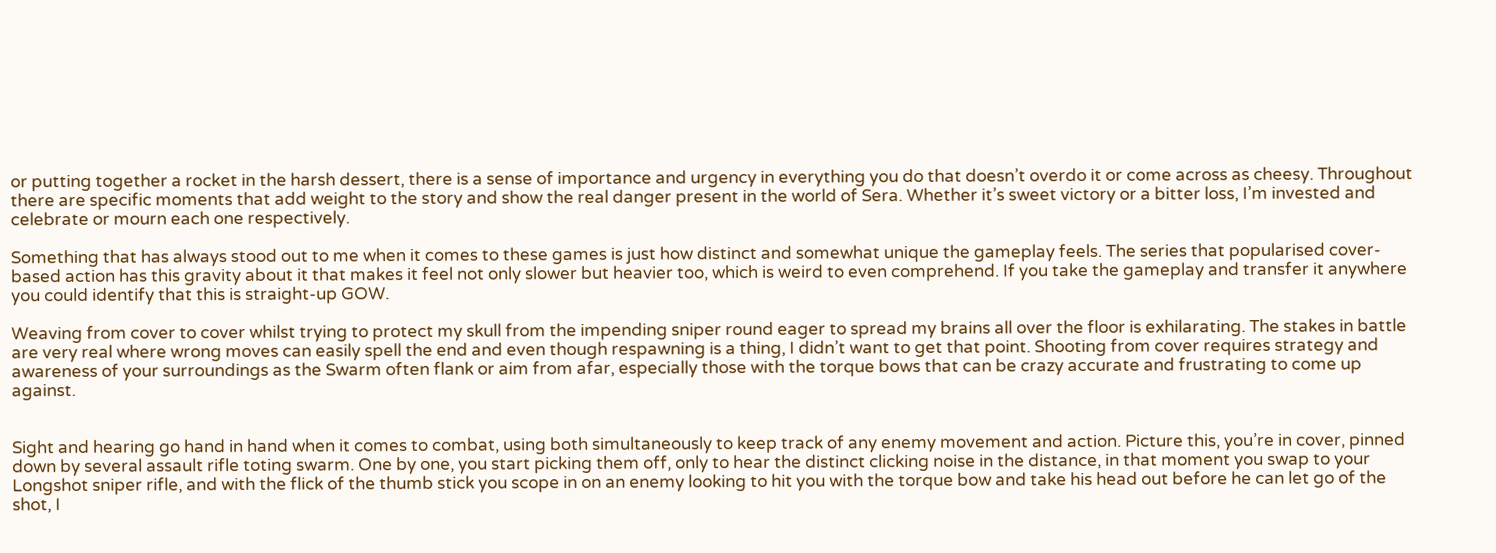or putting together a rocket in the harsh dessert, there is a sense of importance and urgency in everything you do that doesn’t overdo it or come across as cheesy. Throughout there are specific moments that add weight to the story and show the real danger present in the world of Sera. Whether it’s sweet victory or a bitter loss, I’m invested and celebrate or mourn each one respectively.

Something that has always stood out to me when it comes to these games is just how distinct and somewhat unique the gameplay feels. The series that popularised cover-based action has this gravity about it that makes it feel not only slower but heavier too, which is weird to even comprehend. If you take the gameplay and transfer it anywhere you could identify that this is straight-up GOW.

Weaving from cover to cover whilst trying to protect my skull from the impending sniper round eager to spread my brains all over the floor is exhilarating. The stakes in battle are very real where wrong moves can easily spell the end and even though respawning is a thing, I didn’t want to get that point. Shooting from cover requires strategy and awareness of your surroundings as the Swarm often flank or aim from afar, especially those with the torque bows that can be crazy accurate and frustrating to come up against.


Sight and hearing go hand in hand when it comes to combat, using both simultaneously to keep track of any enemy movement and action. Picture this, you’re in cover, pinned down by several assault rifle toting swarm. One by one, you start picking them off, only to hear the distinct clicking noise in the distance, in that moment you swap to your Longshot sniper rifle, and with the flick of the thumb stick you scope in on an enemy looking to hit you with the torque bow and take his head out before he can let go of the shot, I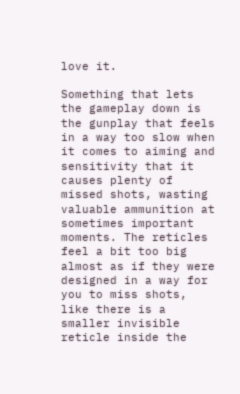love it.

Something that lets the gameplay down is the gunplay that feels in a way too slow when it comes to aiming and sensitivity that it causes plenty of missed shots, wasting valuable ammunition at sometimes important moments. The reticles feel a bit too big almost as if they were designed in a way for you to miss shots, like there is a smaller invisible reticle inside the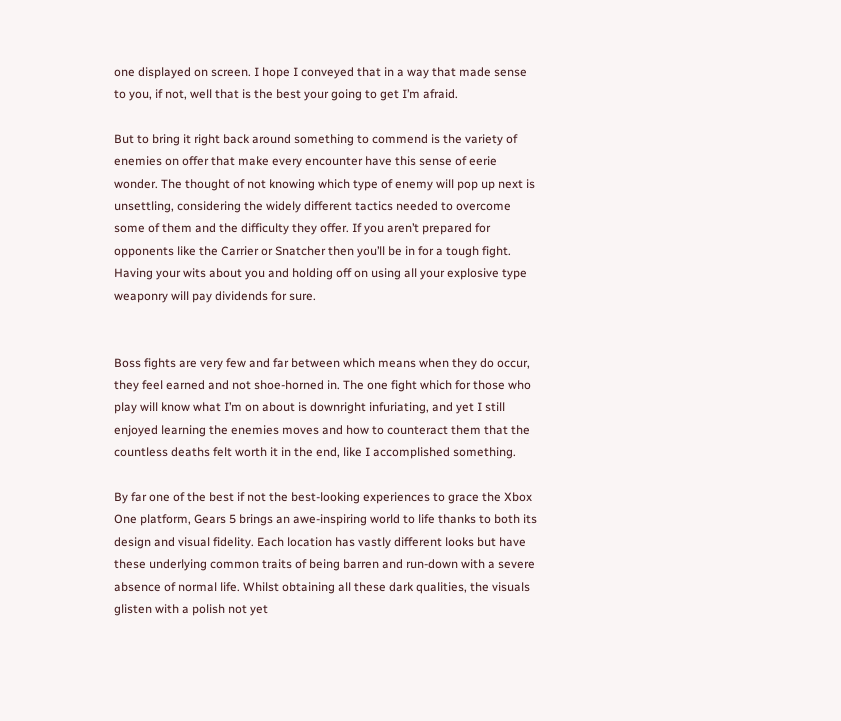one displayed on screen. I hope I conveyed that in a way that made sense to you, if not, well that is the best your going to get I’m afraid.

But to bring it right back around something to commend is the variety of enemies on offer that make every encounter have this sense of eerie wonder. The thought of not knowing which type of enemy will pop up next is unsettling, considering the widely different tactics needed to overcome some of them and the difficulty they offer. If you aren’t prepared for opponents like the Carrier or Snatcher then you’ll be in for a tough fight. Having your wits about you and holding off on using all your explosive type weaponry will pay dividends for sure.


Boss fights are very few and far between which means when they do occur, they feel earned and not shoe-horned in. The one fight which for those who play will know what I’m on about is downright infuriating, and yet I still enjoyed learning the enemies moves and how to counteract them that the countless deaths felt worth it in the end, like I accomplished something.

By far one of the best if not the best-looking experiences to grace the Xbox One platform, Gears 5 brings an awe-inspiring world to life thanks to both its design and visual fidelity. Each location has vastly different looks but have these underlying common traits of being barren and run-down with a severe absence of normal life. Whilst obtaining all these dark qualities, the visuals glisten with a polish not yet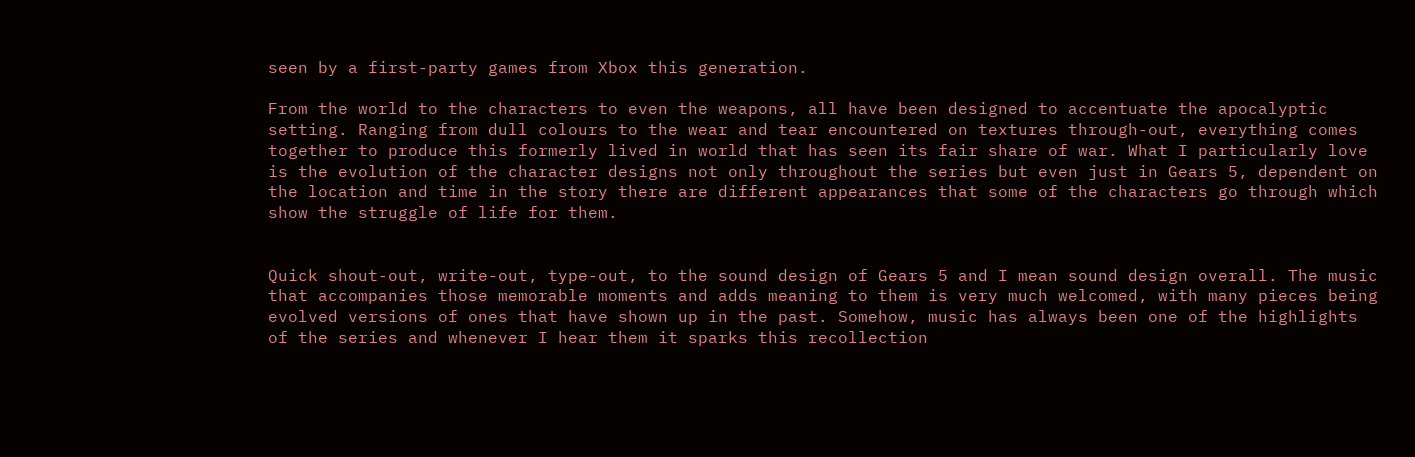seen by a first-party games from Xbox this generation.

From the world to the characters to even the weapons, all have been designed to accentuate the apocalyptic setting. Ranging from dull colours to the wear and tear encountered on textures through-out, everything comes together to produce this formerly lived in world that has seen its fair share of war. What I particularly love is the evolution of the character designs not only throughout the series but even just in Gears 5, dependent on the location and time in the story there are different appearances that some of the characters go through which show the struggle of life for them.


Quick shout-out, write-out, type-out, to the sound design of Gears 5 and I mean sound design overall. The music that accompanies those memorable moments and adds meaning to them is very much welcomed, with many pieces being evolved versions of ones that have shown up in the past. Somehow, music has always been one of the highlights of the series and whenever I hear them it sparks this recollection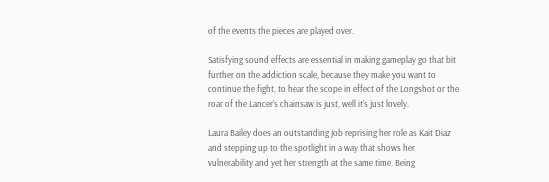of the events the pieces are played over.

Satisfying sound effects are essential in making gameplay go that bit further on the addiction scale, because they make you want to continue the fight, to hear the scope in effect of the Longshot or the roar of the Lancer’s chainsaw is just, well it’s just lovely.

Laura Bailey does an outstanding job reprising her role as Kait Diaz and stepping up to the spotlight in a way that shows her vulnerability and yet her strength at the same time. Being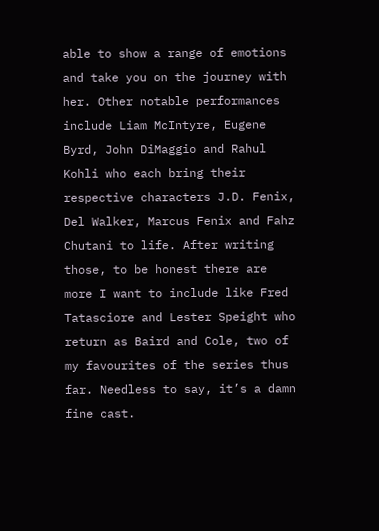able to show a range of emotions and take you on the journey with her. Other notable performances include Liam McIntyre, Eugene Byrd, John DiMaggio and Rahul Kohli who each bring their respective characters J.D. Fenix, Del Walker, Marcus Fenix and Fahz Chutani to life. After writing those, to be honest there are more I want to include like Fred Tatasciore and Lester Speight who return as Baird and Cole, two of my favourites of the series thus far. Needless to say, it’s a damn fine cast.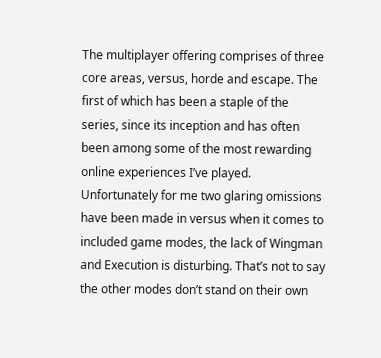The multiplayer offering comprises of three core areas, versus, horde and escape. The first of which has been a staple of the series, since its inception and has often been among some of the most rewarding online experiences I’ve played. Unfortunately for me two glaring omissions have been made in versus when it comes to included game modes, the lack of Wingman and Execution is disturbing. That’s not to say the other modes don’t stand on their own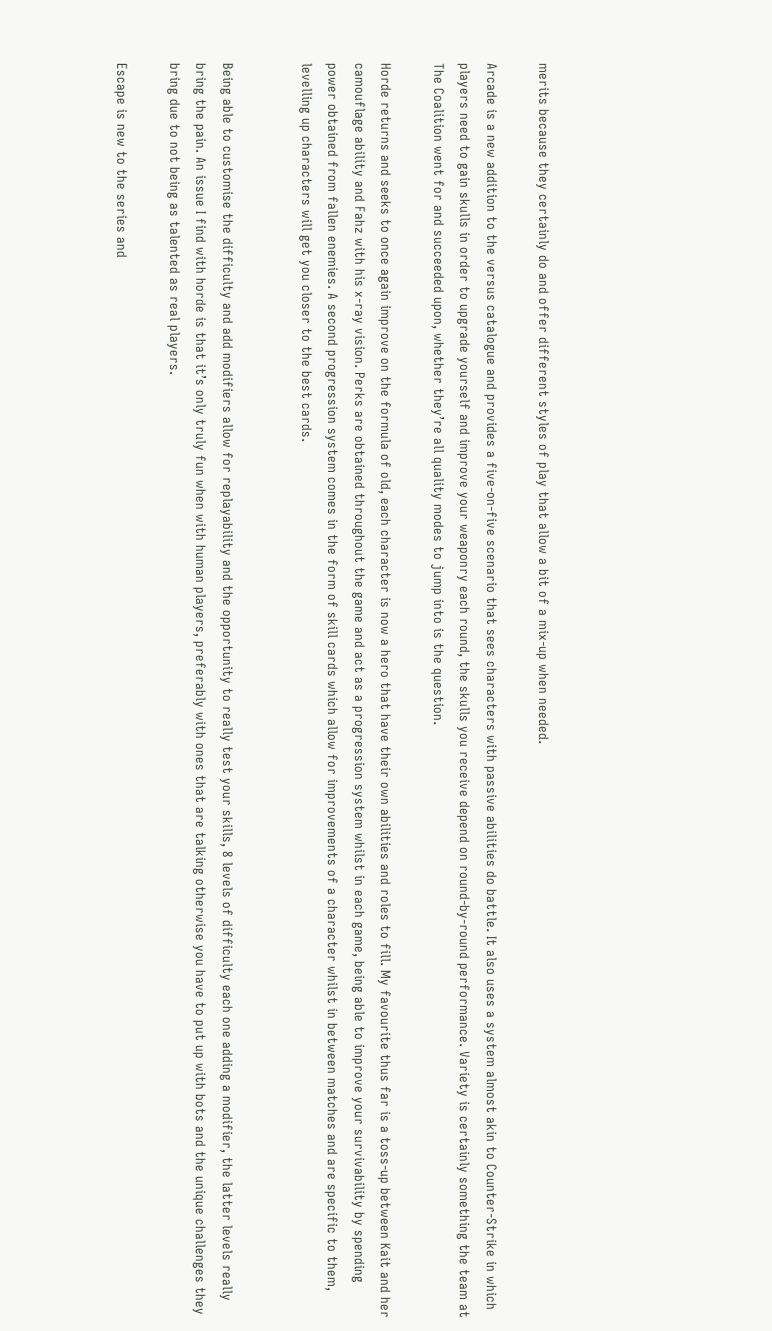merits because they certainly do and offer different styles of play that allow a bit of a mix-up when needed.

Arcade is a new addition to the versus catalogue and provides a five-on-five scenario that sees characters with passive abilities do battle. It also uses a system almost akin to Counter-Strike in which players need to gain skulls in order to upgrade yourself and improve your weaponry each round, the skulls you receive depend on round-by-round performance. Variety is certainly something the team at The Coalition went for and succeeded upon, whether they’re all quality modes to jump into is the question.

Horde returns and seeks to once again improve on the formula of old, each character is now a hero that have their own abilities and roles to fill. My favourite thus far is a toss-up between Kait and her camouflage ability and Fahz with his x-ray vision. Perks are obtained throughout the game and act as a progression system whilst in each game, being able to improve your survivability by spending power obtained from fallen enemies. A second progression system comes in the form of skill cards which allow for improvements of a character whilst in between matches and are specific to them, levelling up characters will get you closer to the best cards.


Being able to customise the difficulty and add modifiers allow for replayability and the opportunity to really test your skills, 8 levels of difficulty each one adding a modifier, the latter levels really bring the pain. An issue I find with horde is that it’s only truly fun when with human players, preferably with ones that are talking otherwise you have to put up with bots and the unique challenges they bring due to not being as talented as real players.

Escape is new to the series and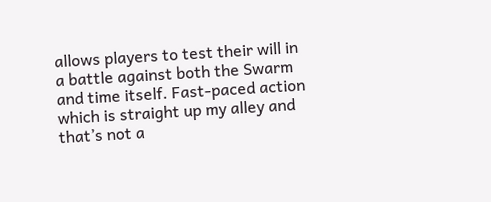allows players to test their will in a battle against both the Swarm and time itself. Fast-paced action which is straight up my alley and that’s not a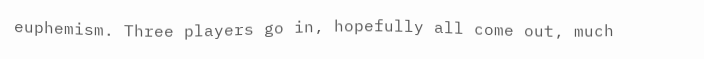euphemism. Three players go in, hopefully all come out, much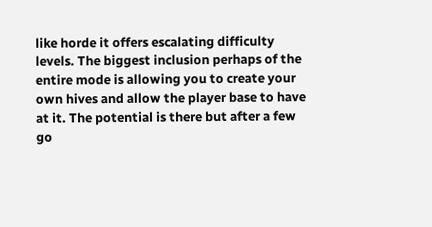like horde it offers escalating difficulty levels. The biggest inclusion perhaps of the entire mode is allowing you to create your own hives and allow the player base to have at it. The potential is there but after a few go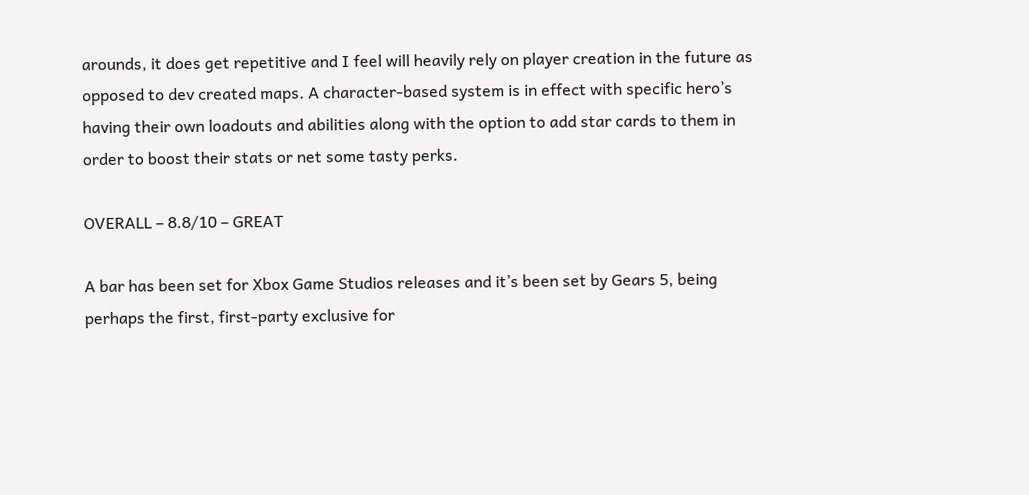arounds, it does get repetitive and I feel will heavily rely on player creation in the future as opposed to dev created maps. A character-based system is in effect with specific hero’s having their own loadouts and abilities along with the option to add star cards to them in order to boost their stats or net some tasty perks.

OVERALL – 8.8/10 – GREAT

A bar has been set for Xbox Game Studios releases and it’s been set by Gears 5, being perhaps the first, first-party exclusive for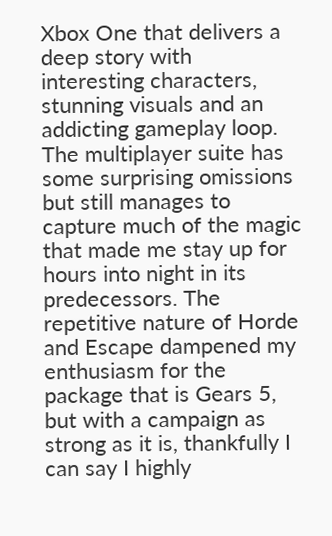Xbox One that delivers a deep story with interesting characters, stunning visuals and an addicting gameplay loop. The multiplayer suite has some surprising omissions but still manages to capture much of the magic that made me stay up for hours into night in its predecessors. The repetitive nature of Horde and Escape dampened my enthusiasm for the package that is Gears 5, but with a campaign as strong as it is, thankfully I can say I highly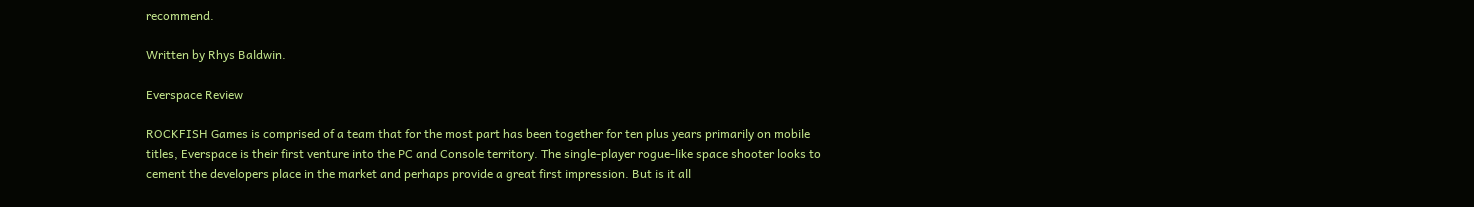recommend.

Written by Rhys Baldwin.

Everspace Review

ROCKFISH Games is comprised of a team that for the most part has been together for ten plus years primarily on mobile titles, Everspace is their first venture into the PC and Console territory. The single-player rogue-like space shooter looks to cement the developers place in the market and perhaps provide a great first impression. But is it all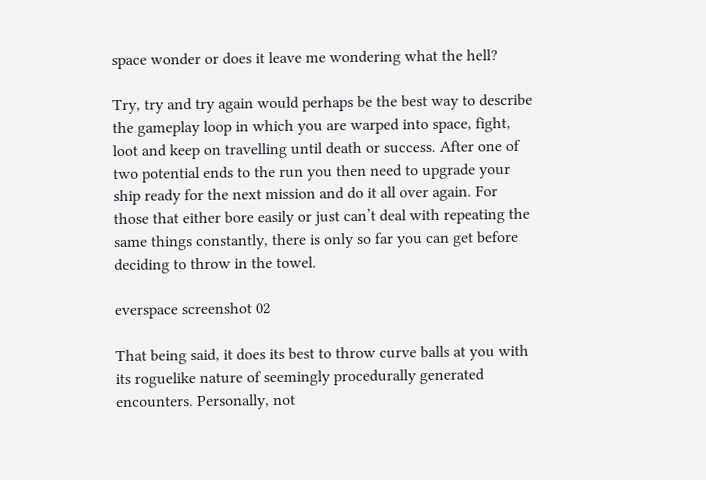space wonder or does it leave me wondering what the hell?

Try, try and try again would perhaps be the best way to describe the gameplay loop in which you are warped into space, fight, loot and keep on travelling until death or success. After one of two potential ends to the run you then need to upgrade your ship ready for the next mission and do it all over again. For those that either bore easily or just can’t deal with repeating the same things constantly, there is only so far you can get before deciding to throw in the towel.

everspace screenshot 02

That being said, it does its best to throw curve balls at you with its roguelike nature of seemingly procedurally generated encounters. Personally, not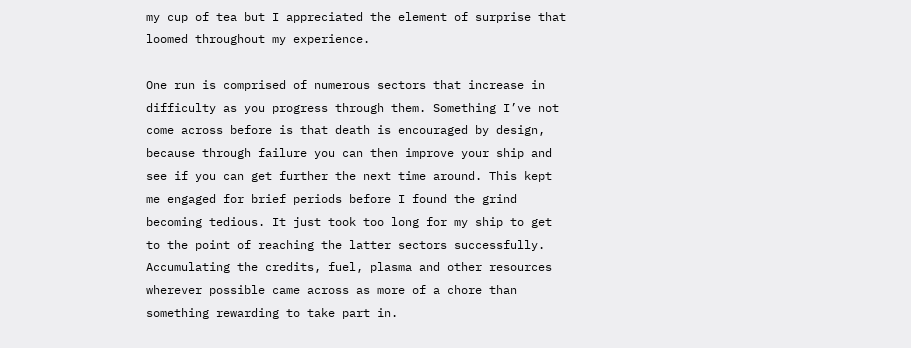my cup of tea but I appreciated the element of surprise that loomed throughout my experience.

One run is comprised of numerous sectors that increase in difficulty as you progress through them. Something I’ve not come across before is that death is encouraged by design, because through failure you can then improve your ship and see if you can get further the next time around. This kept me engaged for brief periods before I found the grind becoming tedious. It just took too long for my ship to get to the point of reaching the latter sectors successfully. Accumulating the credits, fuel, plasma and other resources wherever possible came across as more of a chore than something rewarding to take part in.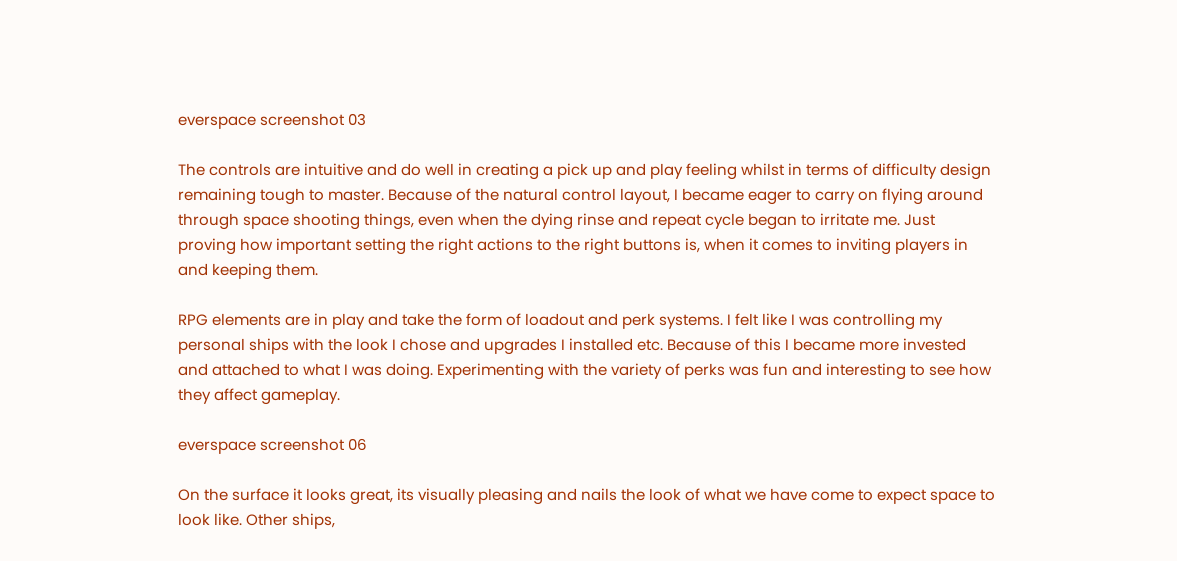everspace screenshot 03

The controls are intuitive and do well in creating a pick up and play feeling whilst in terms of difficulty design remaining tough to master. Because of the natural control layout, I became eager to carry on flying around through space shooting things, even when the dying rinse and repeat cycle began to irritate me. Just proving how important setting the right actions to the right buttons is, when it comes to inviting players in and keeping them.

RPG elements are in play and take the form of loadout and perk systems. I felt like I was controlling my personal ships with the look I chose and upgrades I installed etc. Because of this I became more invested and attached to what I was doing. Experimenting with the variety of perks was fun and interesting to see how they affect gameplay.

everspace screenshot 06

On the surface it looks great, its visually pleasing and nails the look of what we have come to expect space to look like. Other ships,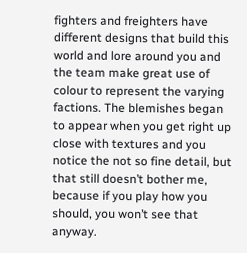fighters and freighters have different designs that build this world and lore around you and the team make great use of colour to represent the varying factions. The blemishes began to appear when you get right up close with textures and you notice the not so fine detail, but that still doesn’t bother me, because if you play how you should, you won’t see that anyway.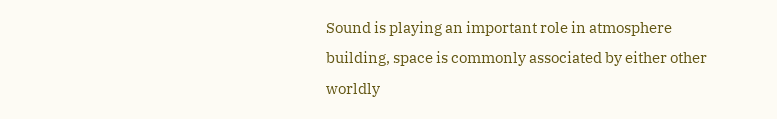Sound is playing an important role in atmosphere building, space is commonly associated by either other worldly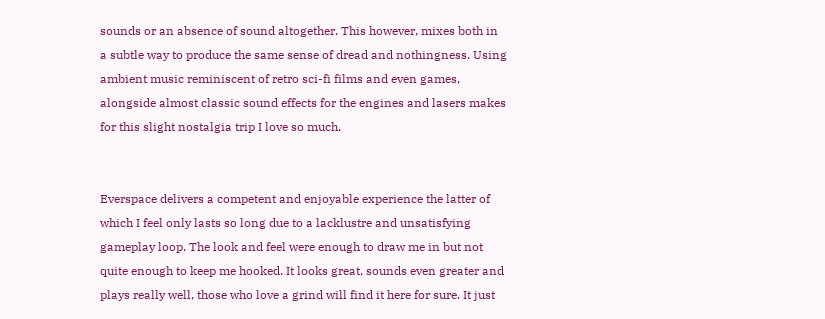sounds or an absence of sound altogether. This however, mixes both in a subtle way to produce the same sense of dread and nothingness. Using ambient music reminiscent of retro sci-fi films and even games, alongside almost classic sound effects for the engines and lasers makes for this slight nostalgia trip I love so much.


Everspace delivers a competent and enjoyable experience the latter of which I feel only lasts so long due to a lacklustre and unsatisfying gameplay loop. The look and feel were enough to draw me in but not quite enough to keep me hooked. It looks great, sounds even greater and plays really well, those who love a grind will find it here for sure. It just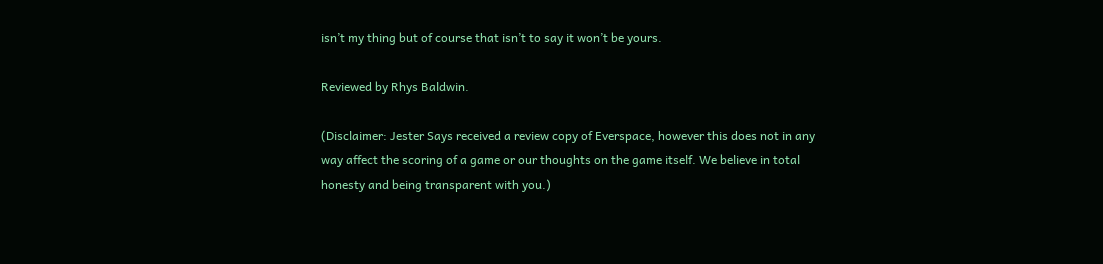isn’t my thing but of course that isn’t to say it won’t be yours.

Reviewed by Rhys Baldwin.

(Disclaimer: Jester Says received a review copy of Everspace, however this does not in any way affect the scoring of a game or our thoughts on the game itself. We believe in total honesty and being transparent with you.)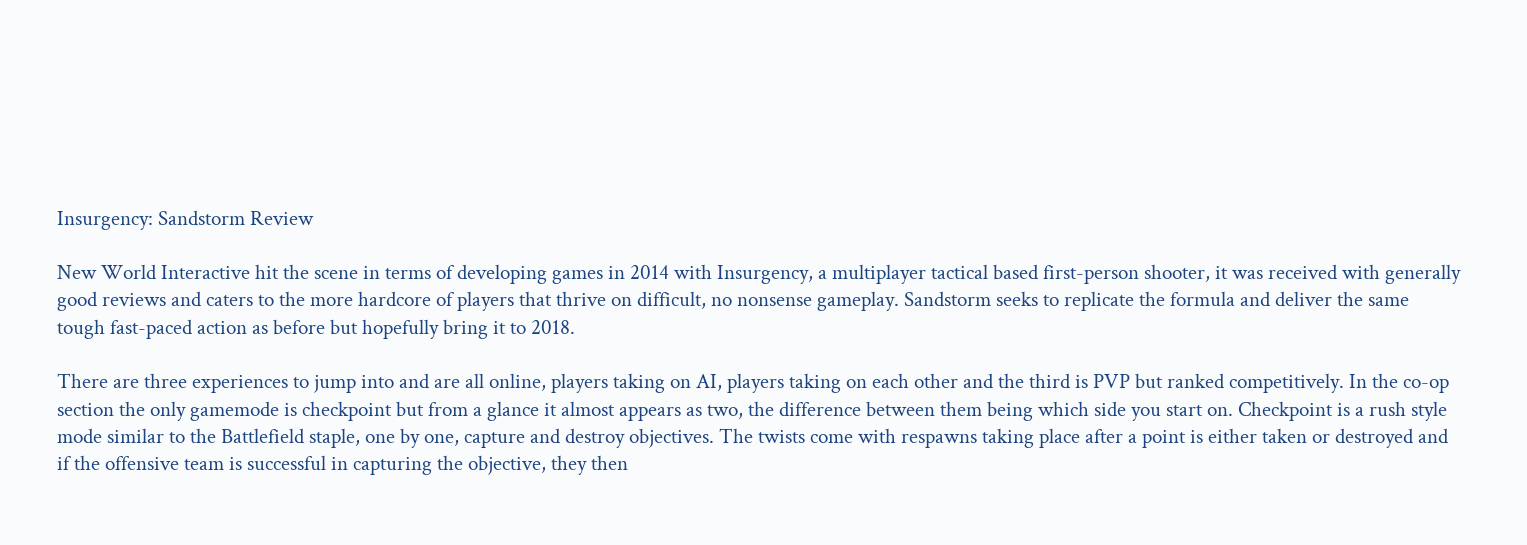Insurgency: Sandstorm Review

New World Interactive hit the scene in terms of developing games in 2014 with Insurgency, a multiplayer tactical based first-person shooter, it was received with generally good reviews and caters to the more hardcore of players that thrive on difficult, no nonsense gameplay. Sandstorm seeks to replicate the formula and deliver the same tough fast-paced action as before but hopefully bring it to 2018.

There are three experiences to jump into and are all online, players taking on AI, players taking on each other and the third is PVP but ranked competitively. In the co-op section the only gamemode is checkpoint but from a glance it almost appears as two, the difference between them being which side you start on. Checkpoint is a rush style mode similar to the Battlefield staple, one by one, capture and destroy objectives. The twists come with respawns taking place after a point is either taken or destroyed and if the offensive team is successful in capturing the objective, they then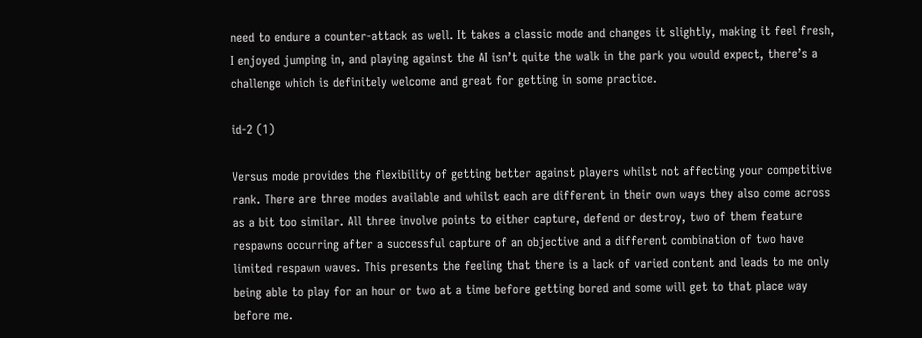need to endure a counter-attack as well. It takes a classic mode and changes it slightly, making it feel fresh, I enjoyed jumping in, and playing against the AI isn’t quite the walk in the park you would expect, there’s a challenge which is definitely welcome and great for getting in some practice.

id-2 (1)

Versus mode provides the flexibility of getting better against players whilst not affecting your competitive rank. There are three modes available and whilst each are different in their own ways they also come across as a bit too similar. All three involve points to either capture, defend or destroy, two of them feature respawns occurring after a successful capture of an objective and a different combination of two have limited respawn waves. This presents the feeling that there is a lack of varied content and leads to me only being able to play for an hour or two at a time before getting bored and some will get to that place way before me.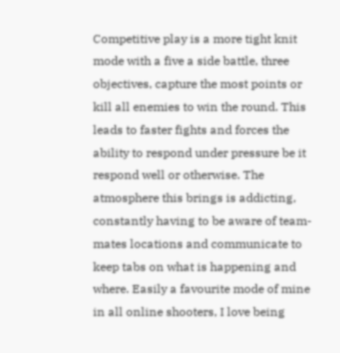Competitive play is a more tight knit mode with a five a side battle, three objectives, capture the most points or kill all enemies to win the round. This leads to faster fights and forces the ability to respond under pressure be it respond well or otherwise. The atmosphere this brings is addicting, constantly having to be aware of team-mates locations and communicate to keep tabs on what is happening and where. Easily a favourite mode of mine in all online shooters, I love being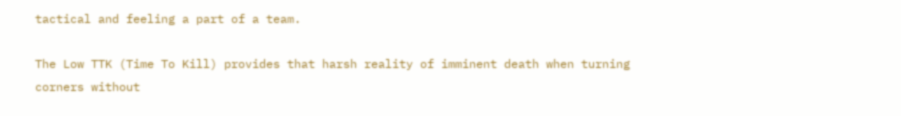tactical and feeling a part of a team.

The Low TTK (Time To Kill) provides that harsh reality of imminent death when turning corners without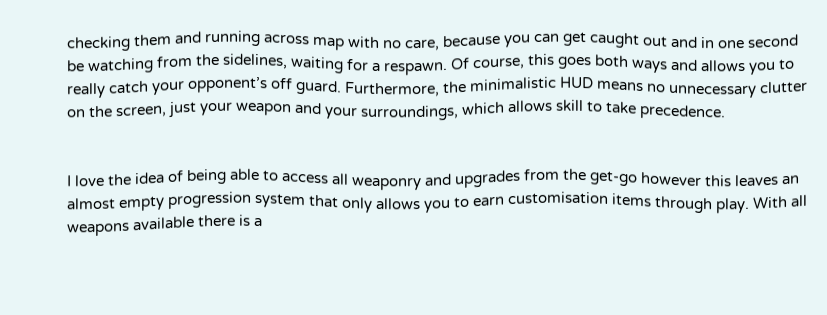checking them and running across map with no care, because you can get caught out and in one second be watching from the sidelines, waiting for a respawn. Of course, this goes both ways and allows you to really catch your opponent’s off guard. Furthermore, the minimalistic HUD means no unnecessary clutter on the screen, just your weapon and your surroundings, which allows skill to take precedence.


I love the idea of being able to access all weaponry and upgrades from the get-go however this leaves an almost empty progression system that only allows you to earn customisation items through play. With all weapons available there is a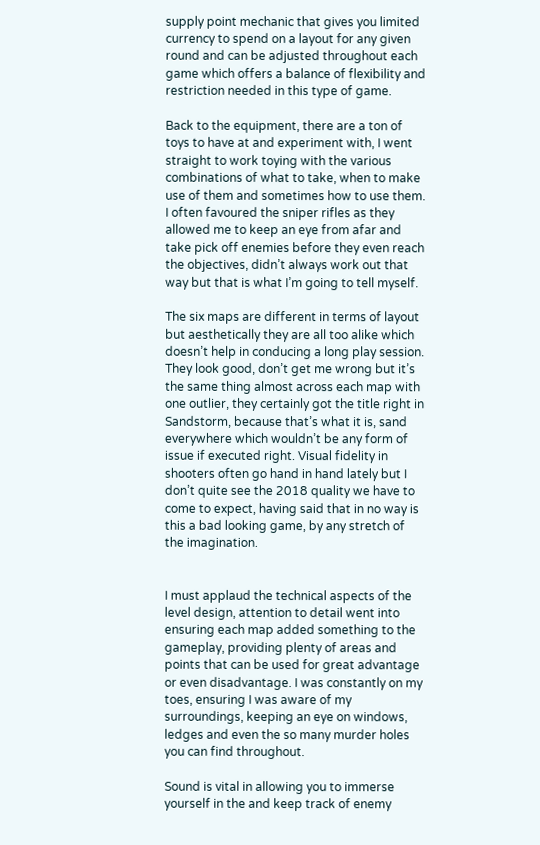supply point mechanic that gives you limited currency to spend on a layout for any given round and can be adjusted throughout each game which offers a balance of flexibility and restriction needed in this type of game.

Back to the equipment, there are a ton of toys to have at and experiment with, I went straight to work toying with the various combinations of what to take, when to make use of them and sometimes how to use them. I often favoured the sniper rifles as they allowed me to keep an eye from afar and take pick off enemies before they even reach the objectives, didn’t always work out that way but that is what I’m going to tell myself.

The six maps are different in terms of layout but aesthetically they are all too alike which doesn’t help in conducing a long play session. They look good, don’t get me wrong but it’s the same thing almost across each map with one outlier, they certainly got the title right in Sandstorm, because that’s what it is, sand everywhere which wouldn’t be any form of issue if executed right. Visual fidelity in shooters often go hand in hand lately but I don’t quite see the 2018 quality we have to come to expect, having said that in no way is this a bad looking game, by any stretch of the imagination.


I must applaud the technical aspects of the level design, attention to detail went into ensuring each map added something to the gameplay, providing plenty of areas and points that can be used for great advantage or even disadvantage. I was constantly on my toes, ensuring I was aware of my surroundings, keeping an eye on windows, ledges and even the so many murder holes you can find throughout.

Sound is vital in allowing you to immerse yourself in the and keep track of enemy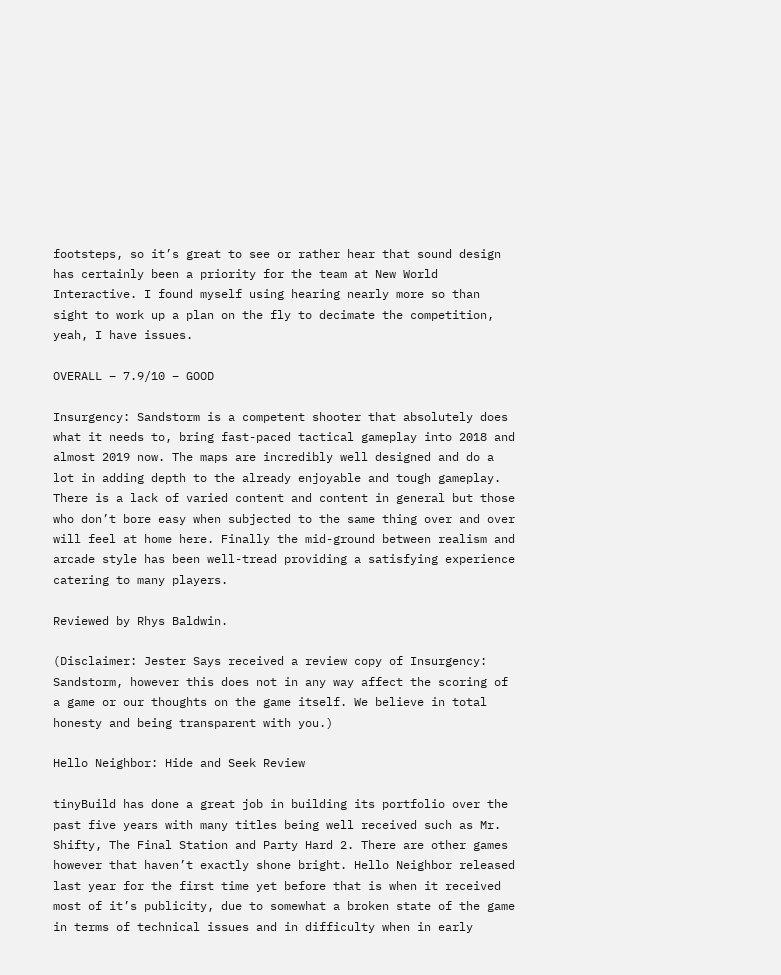footsteps, so it’s great to see or rather hear that sound design has certainly been a priority for the team at New World Interactive. I found myself using hearing nearly more so than sight to work up a plan on the fly to decimate the competition, yeah, I have issues.

OVERALL – 7.9/10 – GOOD

Insurgency: Sandstorm is a competent shooter that absolutely does what it needs to, bring fast-paced tactical gameplay into 2018 and almost 2019 now. The maps are incredibly well designed and do a lot in adding depth to the already enjoyable and tough gameplay. There is a lack of varied content and content in general but those who don’t bore easy when subjected to the same thing over and over will feel at home here. Finally the mid-ground between realism and arcade style has been well-tread providing a satisfying experience catering to many players.

Reviewed by Rhys Baldwin.

(Disclaimer: Jester Says received a review copy of Insurgency: Sandstorm, however this does not in any way affect the scoring of a game or our thoughts on the game itself. We believe in total honesty and being transparent with you.)

Hello Neighbor: Hide and Seek Review

tinyBuild has done a great job in building its portfolio over the past five years with many titles being well received such as Mr. Shifty, The Final Station and Party Hard 2. There are other games however that haven’t exactly shone bright. Hello Neighbor released last year for the first time yet before that is when it received most of it’s publicity, due to somewhat a broken state of the game in terms of technical issues and in difficulty when in early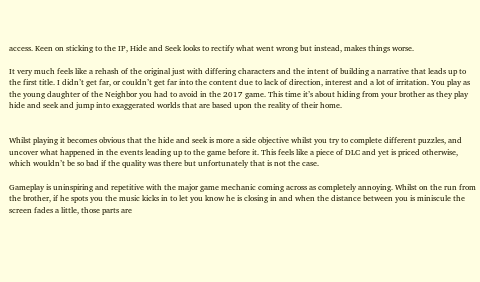access. Keen on sticking to the IP, Hide and Seek looks to rectify what went wrong but instead, makes things worse.

It very much feels like a rehash of the original just with differing characters and the intent of building a narrative that leads up to the first title. I didn’t get far, or couldn’t get far into the content due to lack of direction, interest and a lot of irritation. You play as the young daughter of the Neighbor you had to avoid in the 2017 game. This time it’s about hiding from your brother as they play hide and seek and jump into exaggerated worlds that are based upon the reality of their home.


Whilst playing it becomes obvious that the hide and seek is more a side objective whilst you try to complete different puzzles, and uncover what happened in the events leading up to the game before it. This feels like a piece of DLC and yet is priced otherwise, which wouldn’t be so bad if the quality was there but unfortunately that is not the case.

Gameplay is uninspiring and repetitive with the major game mechanic coming across as completely annoying. Whilst on the run from the brother, if he spots you the music kicks in to let you know he is closing in and when the distance between you is miniscule the screen fades a little, those parts are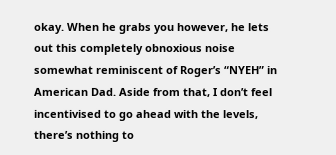okay. When he grabs you however, he lets out this completely obnoxious noise somewhat reminiscent of Roger’s “NYEH” in American Dad. Aside from that, I don’t feel incentivised to go ahead with the levels, there’s nothing to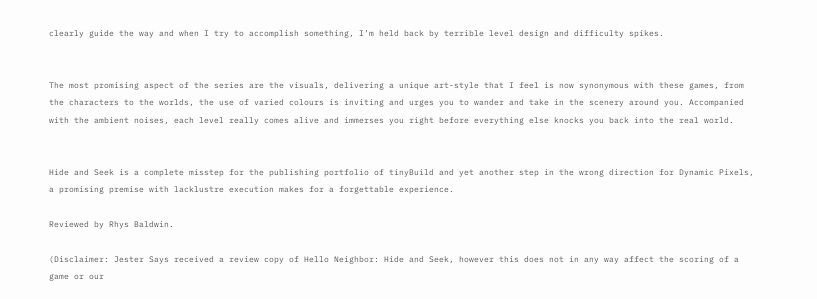clearly guide the way and when I try to accomplish something, I’m held back by terrible level design and difficulty spikes.


The most promising aspect of the series are the visuals, delivering a unique art-style that I feel is now synonymous with these games, from the characters to the worlds, the use of varied colours is inviting and urges you to wander and take in the scenery around you. Accompanied with the ambient noises, each level really comes alive and immerses you right before everything else knocks you back into the real world.


Hide and Seek is a complete misstep for the publishing portfolio of tinyBuild and yet another step in the wrong direction for Dynamic Pixels, a promising premise with lacklustre execution makes for a forgettable experience.

Reviewed by Rhys Baldwin.

(Disclaimer: Jester Says received a review copy of Hello Neighbor: Hide and Seek, however this does not in any way affect the scoring of a game or our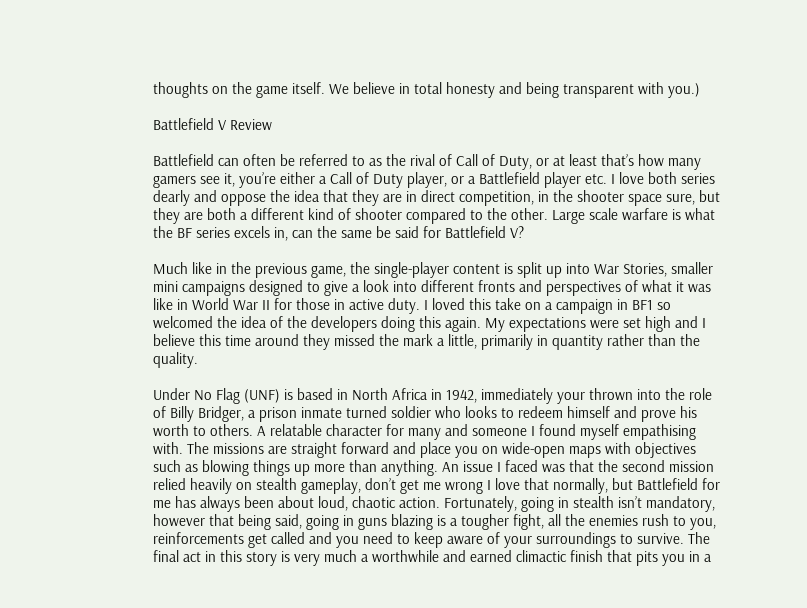thoughts on the game itself. We believe in total honesty and being transparent with you.)

Battlefield V Review

Battlefield can often be referred to as the rival of Call of Duty, or at least that’s how many gamers see it, you’re either a Call of Duty player, or a Battlefield player etc. I love both series dearly and oppose the idea that they are in direct competition, in the shooter space sure, but they are both a different kind of shooter compared to the other. Large scale warfare is what the BF series excels in, can the same be said for Battlefield V?

Much like in the previous game, the single-player content is split up into War Stories, smaller mini campaigns designed to give a look into different fronts and perspectives of what it was like in World War II for those in active duty. I loved this take on a campaign in BF1 so welcomed the idea of the developers doing this again. My expectations were set high and I believe this time around they missed the mark a little, primarily in quantity rather than the quality.

Under No Flag (UNF) is based in North Africa in 1942, immediately your thrown into the role of Billy Bridger, a prison inmate turned soldier who looks to redeem himself and prove his worth to others. A relatable character for many and someone I found myself empathising with. The missions are straight forward and place you on wide-open maps with objectives such as blowing things up more than anything. An issue I faced was that the second mission relied heavily on stealth gameplay, don’t get me wrong I love that normally, but Battlefield for me has always been about loud, chaotic action. Fortunately, going in stealth isn’t mandatory, however that being said, going in guns blazing is a tougher fight, all the enemies rush to you, reinforcements get called and you need to keep aware of your surroundings to survive. The final act in this story is very much a worthwhile and earned climactic finish that pits you in a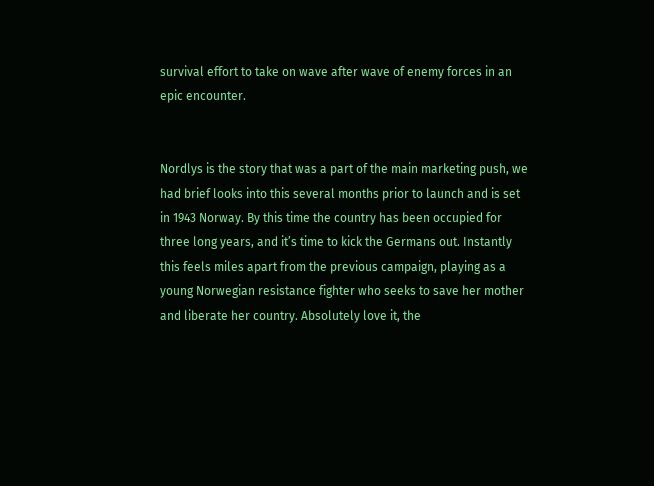survival effort to take on wave after wave of enemy forces in an epic encounter.


Nordlys is the story that was a part of the main marketing push, we had brief looks into this several months prior to launch and is set in 1943 Norway. By this time the country has been occupied for three long years, and it’s time to kick the Germans out. Instantly this feels miles apart from the previous campaign, playing as a young Norwegian resistance fighter who seeks to save her mother and liberate her country. Absolutely love it, the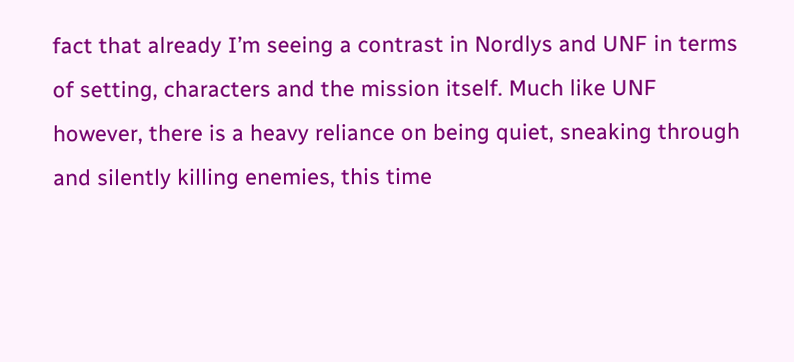fact that already I’m seeing a contrast in Nordlys and UNF in terms of setting, characters and the mission itself. Much like UNF however, there is a heavy reliance on being quiet, sneaking through and silently killing enemies, this time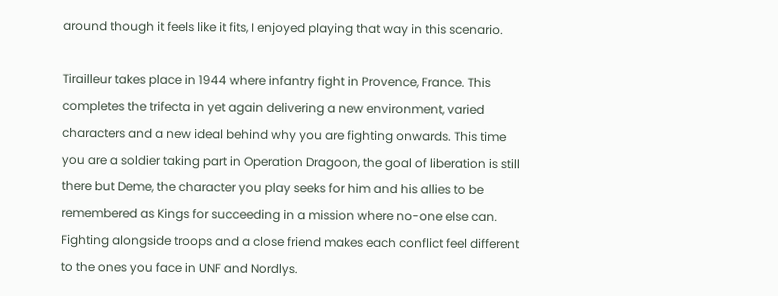around though it feels like it fits, I enjoyed playing that way in this scenario.

Tirailleur takes place in 1944 where infantry fight in Provence, France. This completes the trifecta in yet again delivering a new environment, varied characters and a new ideal behind why you are fighting onwards. This time you are a soldier taking part in Operation Dragoon, the goal of liberation is still there but Deme, the character you play seeks for him and his allies to be remembered as Kings for succeeding in a mission where no-one else can. Fighting alongside troops and a close friend makes each conflict feel different to the ones you face in UNF and Nordlys.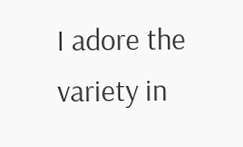I adore the variety in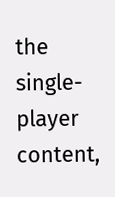the single-player content,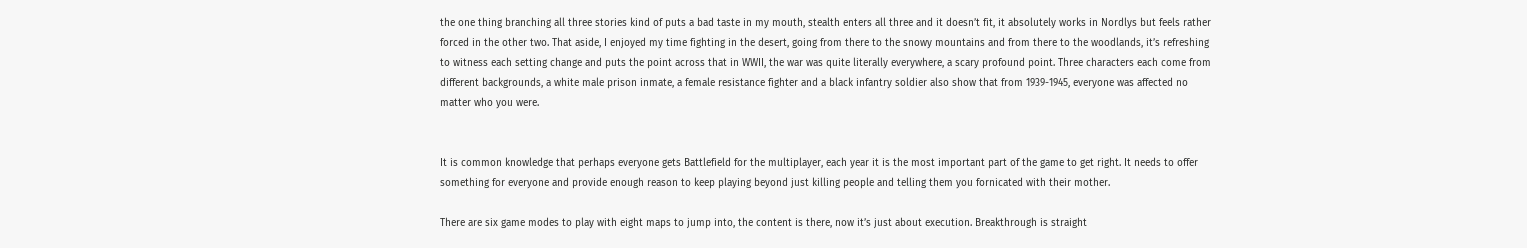the one thing branching all three stories kind of puts a bad taste in my mouth, stealth enters all three and it doesn’t fit, it absolutely works in Nordlys but feels rather forced in the other two. That aside, I enjoyed my time fighting in the desert, going from there to the snowy mountains and from there to the woodlands, it’s refreshing to witness each setting change and puts the point across that in WWII, the war was quite literally everywhere, a scary profound point. Three characters each come from different backgrounds, a white male prison inmate, a female resistance fighter and a black infantry soldier also show that from 1939-1945, everyone was affected no matter who you were.


It is common knowledge that perhaps everyone gets Battlefield for the multiplayer, each year it is the most important part of the game to get right. It needs to offer something for everyone and provide enough reason to keep playing beyond just killing people and telling them you fornicated with their mother.

There are six game modes to play with eight maps to jump into, the content is there, now it’s just about execution. Breakthrough is straight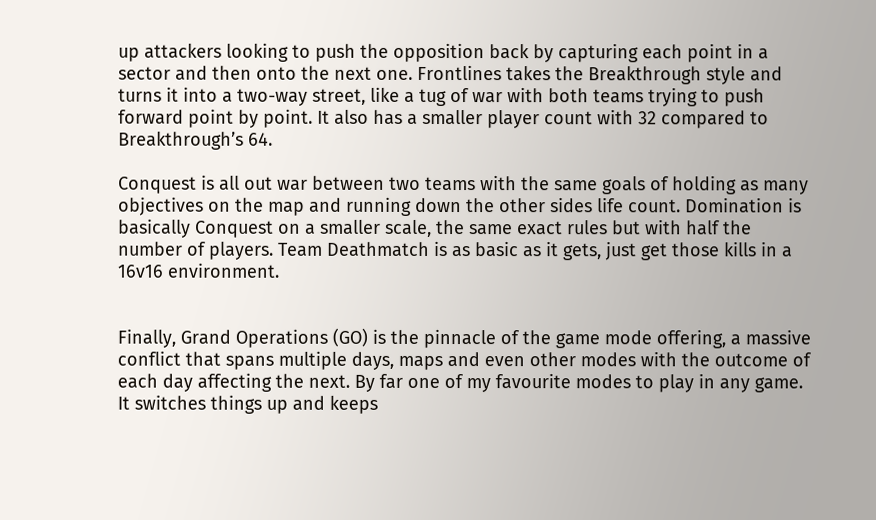up attackers looking to push the opposition back by capturing each point in a sector and then onto the next one. Frontlines takes the Breakthrough style and turns it into a two-way street, like a tug of war with both teams trying to push forward point by point. It also has a smaller player count with 32 compared to Breakthrough’s 64.

Conquest is all out war between two teams with the same goals of holding as many objectives on the map and running down the other sides life count. Domination is basically Conquest on a smaller scale, the same exact rules but with half the number of players. Team Deathmatch is as basic as it gets, just get those kills in a 16v16 environment.


Finally, Grand Operations (GO) is the pinnacle of the game mode offering, a massive conflict that spans multiple days, maps and even other modes with the outcome of each day affecting the next. By far one of my favourite modes to play in any game. It switches things up and keeps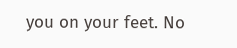you on your feet. No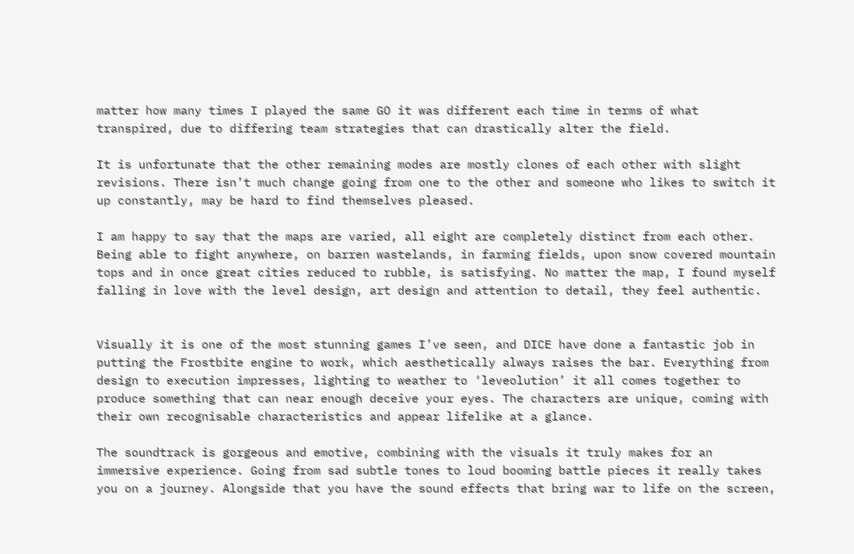matter how many times I played the same GO it was different each time in terms of what transpired, due to differing team strategies that can drastically alter the field.

It is unfortunate that the other remaining modes are mostly clones of each other with slight revisions. There isn’t much change going from one to the other and someone who likes to switch it up constantly, may be hard to find themselves pleased.

I am happy to say that the maps are varied, all eight are completely distinct from each other. Being able to fight anywhere, on barren wastelands, in farming fields, upon snow covered mountain tops and in once great cities reduced to rubble, is satisfying. No matter the map, I found myself falling in love with the level design, art design and attention to detail, they feel authentic.


Visually it is one of the most stunning games I’ve seen, and DICE have done a fantastic job in putting the Frostbite engine to work, which aesthetically always raises the bar. Everything from design to execution impresses, lighting to weather to ‘leveolution’ it all comes together to produce something that can near enough deceive your eyes. The characters are unique, coming with their own recognisable characteristics and appear lifelike at a glance.

The soundtrack is gorgeous and emotive, combining with the visuals it truly makes for an immersive experience. Going from sad subtle tones to loud booming battle pieces it really takes you on a journey. Alongside that you have the sound effects that bring war to life on the screen,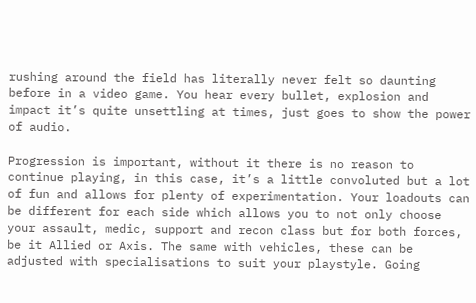rushing around the field has literally never felt so daunting before in a video game. You hear every bullet, explosion and impact it’s quite unsettling at times, just goes to show the power of audio.

Progression is important, without it there is no reason to continue playing, in this case, it’s a little convoluted but a lot of fun and allows for plenty of experimentation. Your loadouts can be different for each side which allows you to not only choose your assault, medic, support and recon class but for both forces, be it Allied or Axis. The same with vehicles, these can be adjusted with specialisations to suit your playstyle. Going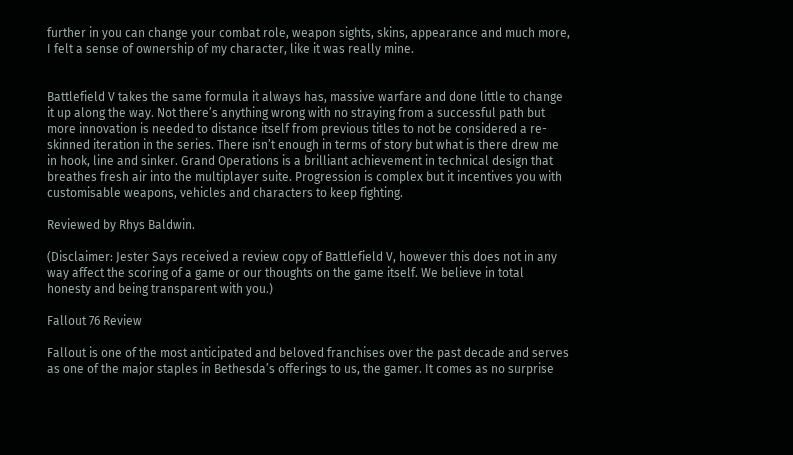further in you can change your combat role, weapon sights, skins, appearance and much more, I felt a sense of ownership of my character, like it was really mine.


Battlefield V takes the same formula it always has, massive warfare and done little to change it up along the way. Not there’s anything wrong with no straying from a successful path but more innovation is needed to distance itself from previous titles to not be considered a re-skinned iteration in the series. There isn’t enough in terms of story but what is there drew me in hook, line and sinker. Grand Operations is a brilliant achievement in technical design that breathes fresh air into the multiplayer suite. Progression is complex but it incentives you with customisable weapons, vehicles and characters to keep fighting.

Reviewed by Rhys Baldwin.

(Disclaimer: Jester Says received a review copy of Battlefield V, however this does not in any way affect the scoring of a game or our thoughts on the game itself. We believe in total honesty and being transparent with you.)

Fallout 76 Review

Fallout is one of the most anticipated and beloved franchises over the past decade and serves as one of the major staples in Bethesda’s offerings to us, the gamer. It comes as no surprise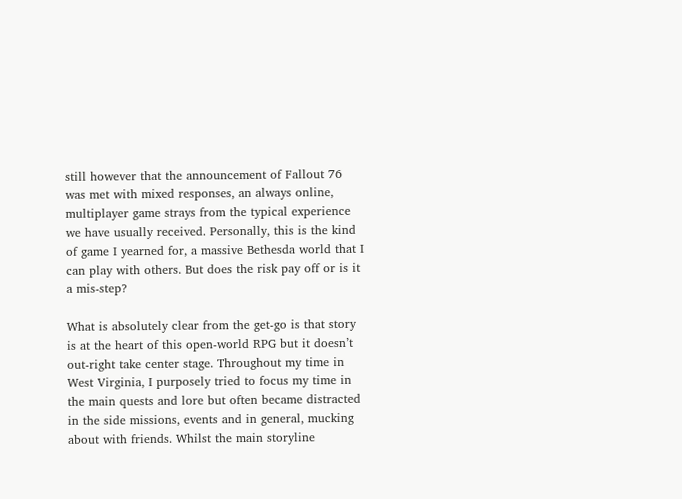still however that the announcement of Fallout 76 was met with mixed responses, an always online, multiplayer game strays from the typical experience we have usually received. Personally, this is the kind of game I yearned for, a massive Bethesda world that I can play with others. But does the risk pay off or is it a mis-step?

What is absolutely clear from the get-go is that story is at the heart of this open-world RPG but it doesn’t out-right take center stage. Throughout my time in West Virginia, I purposely tried to focus my time in the main quests and lore but often became distracted in the side missions, events and in general, mucking about with friends. Whilst the main storyline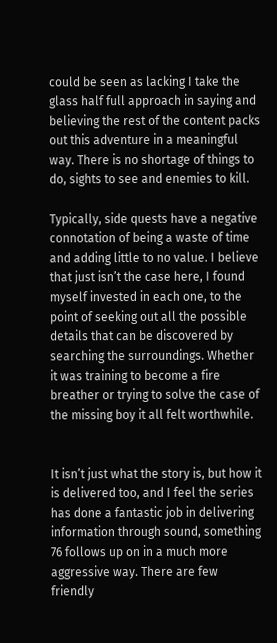could be seen as lacking I take the glass half full approach in saying and believing the rest of the content packs out this adventure in a meaningful way. There is no shortage of things to do, sights to see and enemies to kill.

Typically, side quests have a negative connotation of being a waste of time and adding little to no value. I believe that just isn’t the case here, I found myself invested in each one, to the point of seeking out all the possible details that can be discovered by searching the surroundings. Whether it was training to become a fire breather or trying to solve the case of the missing boy it all felt worthwhile.


It isn’t just what the story is, but how it is delivered too, and I feel the series has done a fantastic job in delivering information through sound, something 76 follows up on in a much more aggressive way. There are few friendly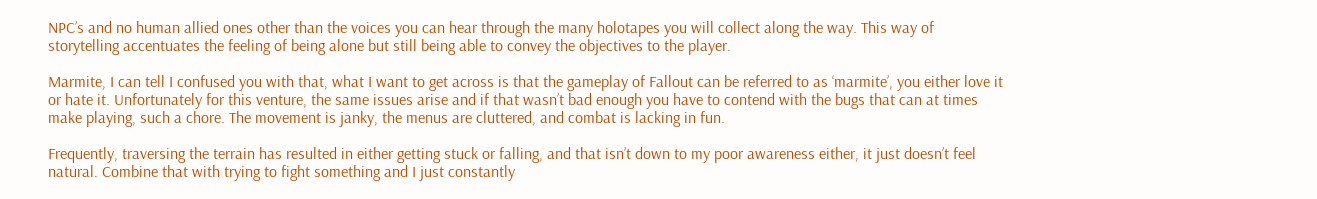NPC’s and no human allied ones other than the voices you can hear through the many holotapes you will collect along the way. This way of storytelling accentuates the feeling of being alone but still being able to convey the objectives to the player.

Marmite, I can tell I confused you with that, what I want to get across is that the gameplay of Fallout can be referred to as ‘marmite’, you either love it or hate it. Unfortunately for this venture, the same issues arise and if that wasn’t bad enough you have to contend with the bugs that can at times make playing, such a chore. The movement is janky, the menus are cluttered, and combat is lacking in fun.

Frequently, traversing the terrain has resulted in either getting stuck or falling, and that isn’t down to my poor awareness either, it just doesn’t feel natural. Combine that with trying to fight something and I just constantly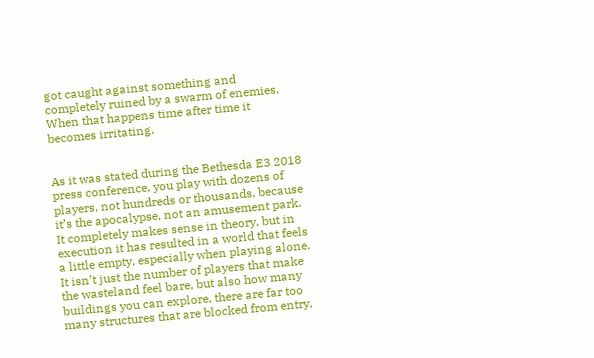got caught against something and completely ruined by a swarm of enemies. When that happens time after time it becomes irritating.


As it was stated during the Bethesda E3 2018 press conference, you play with dozens of players, not hundreds or thousands, because it’s the apocalypse, not an amusement park. It completely makes sense in theory, but in execution it has resulted in a world that feels a little empty, especially when playing alone. It isn’t just the number of players that make the wasteland feel bare, but also how many buildings you can explore, there are far too many structures that are blocked from entry,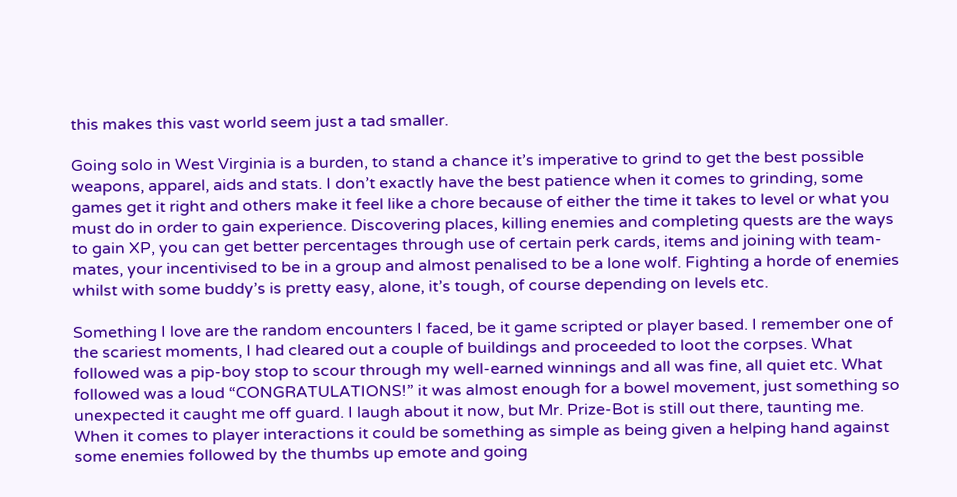this makes this vast world seem just a tad smaller.

Going solo in West Virginia is a burden, to stand a chance it’s imperative to grind to get the best possible weapons, apparel, aids and stats. I don’t exactly have the best patience when it comes to grinding, some games get it right and others make it feel like a chore because of either the time it takes to level or what you must do in order to gain experience. Discovering places, killing enemies and completing quests are the ways to gain XP, you can get better percentages through use of certain perk cards, items and joining with team-mates, your incentivised to be in a group and almost penalised to be a lone wolf. Fighting a horde of enemies whilst with some buddy’s is pretty easy, alone, it’s tough, of course depending on levels etc.

Something I love are the random encounters I faced, be it game scripted or player based. I remember one of the scariest moments, I had cleared out a couple of buildings and proceeded to loot the corpses. What followed was a pip-boy stop to scour through my well-earned winnings and all was fine, all quiet etc. What followed was a loud “CONGRATULATIONS!” it was almost enough for a bowel movement, just something so unexpected it caught me off guard. I laugh about it now, but Mr. Prize-Bot is still out there, taunting me. When it comes to player interactions it could be something as simple as being given a helping hand against some enemies followed by the thumbs up emote and going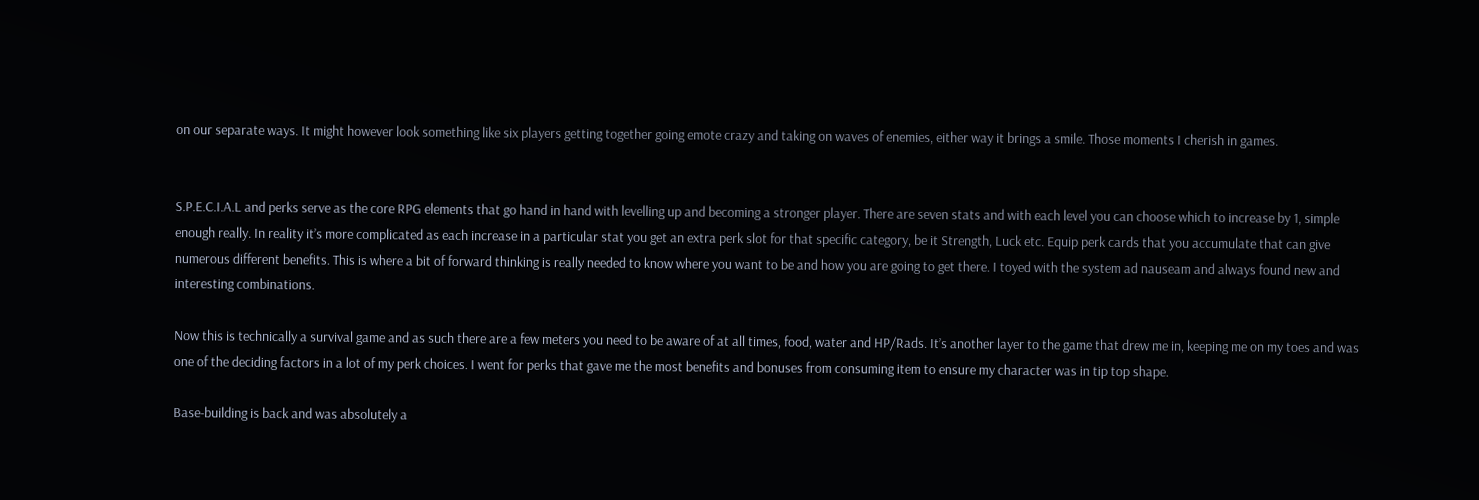on our separate ways. It might however look something like six players getting together going emote crazy and taking on waves of enemies, either way it brings a smile. Those moments I cherish in games.


S.P.E.C.I.A.L and perks serve as the core RPG elements that go hand in hand with levelling up and becoming a stronger player. There are seven stats and with each level you can choose which to increase by 1, simple enough really. In reality it’s more complicated as each increase in a particular stat you get an extra perk slot for that specific category, be it Strength, Luck etc. Equip perk cards that you accumulate that can give numerous different benefits. This is where a bit of forward thinking is really needed to know where you want to be and how you are going to get there. I toyed with the system ad nauseam and always found new and interesting combinations.

Now this is technically a survival game and as such there are a few meters you need to be aware of at all times, food, water and HP/Rads. It’s another layer to the game that drew me in, keeping me on my toes and was one of the deciding factors in a lot of my perk choices. I went for perks that gave me the most benefits and bonuses from consuming item to ensure my character was in tip top shape.

Base-building is back and was absolutely a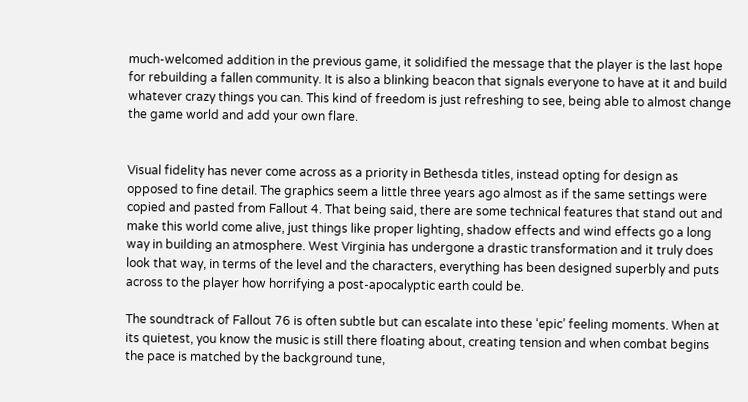much-welcomed addition in the previous game, it solidified the message that the player is the last hope for rebuilding a fallen community. It is also a blinking beacon that signals everyone to have at it and build whatever crazy things you can. This kind of freedom is just refreshing to see, being able to almost change the game world and add your own flare.


Visual fidelity has never come across as a priority in Bethesda titles, instead opting for design as opposed to fine detail. The graphics seem a little three years ago almost as if the same settings were copied and pasted from Fallout 4. That being said, there are some technical features that stand out and make this world come alive, just things like proper lighting, shadow effects and wind effects go a long way in building an atmosphere. West Virginia has undergone a drastic transformation and it truly does look that way, in terms of the level and the characters, everything has been designed superbly and puts across to the player how horrifying a post-apocalyptic earth could be.

The soundtrack of Fallout 76 is often subtle but can escalate into these ‘epic’ feeling moments. When at its quietest, you know the music is still there floating about, creating tension and when combat begins the pace is matched by the background tune,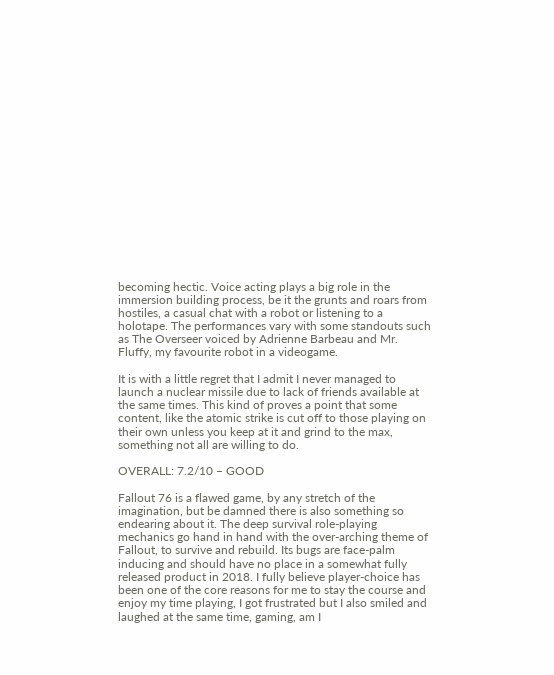becoming hectic. Voice acting plays a big role in the immersion building process, be it the grunts and roars from hostiles, a casual chat with a robot or listening to a holotape. The performances vary with some standouts such as The Overseer voiced by Adrienne Barbeau and Mr. Fluffy, my favourite robot in a videogame.

It is with a little regret that I admit I never managed to launch a nuclear missile due to lack of friends available at the same times. This kind of proves a point that some content, like the atomic strike is cut off to those playing on their own unless you keep at it and grind to the max, something not all are willing to do.

OVERALL: 7.2/10 – GOOD

Fallout 76 is a flawed game, by any stretch of the imagination, but be damned there is also something so endearing about it. The deep survival role-playing mechanics go hand in hand with the over-arching theme of Fallout, to survive and rebuild. Its bugs are face-palm inducing and should have no place in a somewhat fully released product in 2018. I fully believe player-choice has been one of the core reasons for me to stay the course and enjoy my time playing, I got frustrated but I also smiled and laughed at the same time, gaming, am I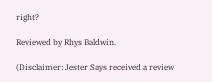right?

Reviewed by Rhys Baldwin.

(Disclaimer: Jester Says received a review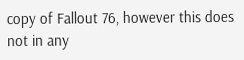copy of Fallout 76, however this does not in any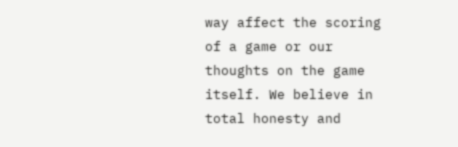way affect the scoring of a game or our thoughts on the game itself. We believe in total honesty and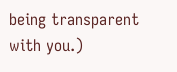being transparent with you.)